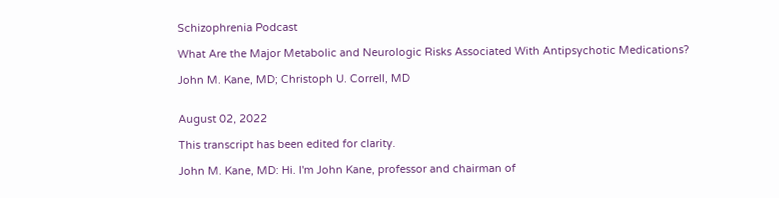Schizophrenia Podcast

What Are the Major Metabolic and Neurologic Risks Associated With Antipsychotic Medications?

John M. Kane, MD; Christoph U. Correll, MD


August 02, 2022

This transcript has been edited for clarity.

John M. Kane, MD: Hi. I'm John Kane, professor and chairman of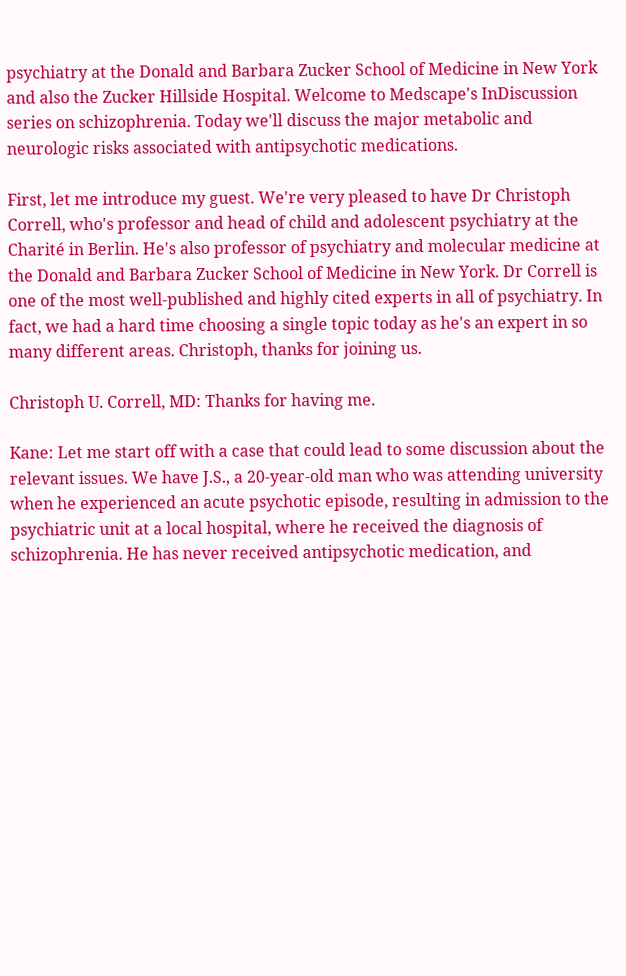psychiatry at the Donald and Barbara Zucker School of Medicine in New York and also the Zucker Hillside Hospital. Welcome to Medscape's InDiscussion series on schizophrenia. Today we'll discuss the major metabolic and neurologic risks associated with antipsychotic medications.

First, let me introduce my guest. We're very pleased to have Dr Christoph Correll, who's professor and head of child and adolescent psychiatry at the Charité in Berlin. He's also professor of psychiatry and molecular medicine at the Donald and Barbara Zucker School of Medicine in New York. Dr Correll is one of the most well-published and highly cited experts in all of psychiatry. In fact, we had a hard time choosing a single topic today as he's an expert in so many different areas. Christoph, thanks for joining us.

Christoph U. Correll, MD: Thanks for having me.

Kane: Let me start off with a case that could lead to some discussion about the relevant issues. We have J.S., a 20-year-old man who was attending university when he experienced an acute psychotic episode, resulting in admission to the psychiatric unit at a local hospital, where he received the diagnosis of schizophrenia. He has never received antipsychotic medication, and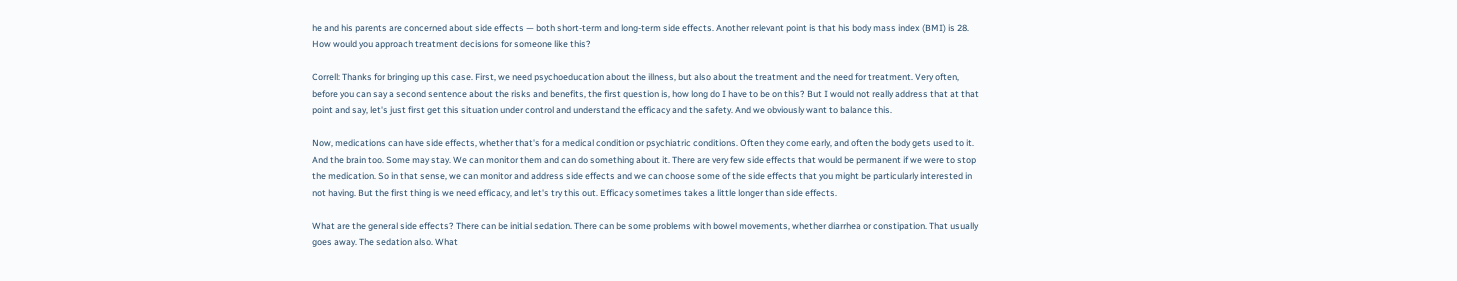he and his parents are concerned about side effects — both short-term and long-term side effects. Another relevant point is that his body mass index (BMI) is 28. How would you approach treatment decisions for someone like this?

Correll: Thanks for bringing up this case. First, we need psychoeducation about the illness, but also about the treatment and the need for treatment. Very often, before you can say a second sentence about the risks and benefits, the first question is, how long do I have to be on this? But I would not really address that at that point and say, let's just first get this situation under control and understand the efficacy and the safety. And we obviously want to balance this.

Now, medications can have side effects, whether that's for a medical condition or psychiatric conditions. Often they come early, and often the body gets used to it. And the brain too. Some may stay. We can monitor them and can do something about it. There are very few side effects that would be permanent if we were to stop the medication. So in that sense, we can monitor and address side effects and we can choose some of the side effects that you might be particularly interested in not having. But the first thing is we need efficacy, and let's try this out. Efficacy sometimes takes a little longer than side effects.

What are the general side effects? There can be initial sedation. There can be some problems with bowel movements, whether diarrhea or constipation. That usually goes away. The sedation also. What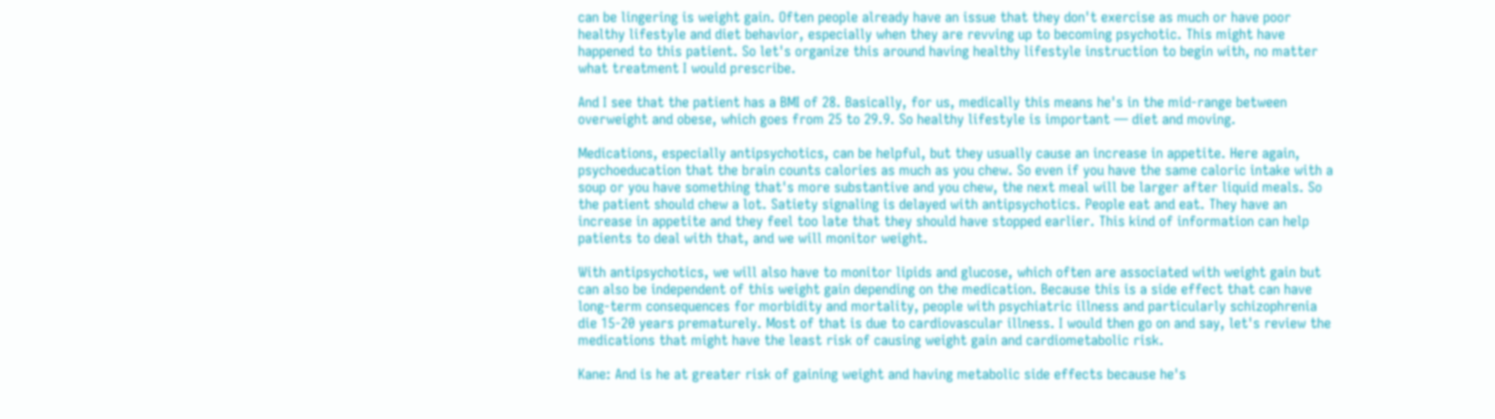can be lingering is weight gain. Often people already have an issue that they don't exercise as much or have poor healthy lifestyle and diet behavior, especially when they are revving up to becoming psychotic. This might have happened to this patient. So let's organize this around having healthy lifestyle instruction to begin with, no matter what treatment I would prescribe.

And I see that the patient has a BMI of 28. Basically, for us, medically this means he's in the mid-range between overweight and obese, which goes from 25 to 29.9. So healthy lifestyle is important — diet and moving.

Medications, especially antipsychotics, can be helpful, but they usually cause an increase in appetite. Here again, psychoeducation that the brain counts calories as much as you chew. So even if you have the same caloric intake with a soup or you have something that's more substantive and you chew, the next meal will be larger after liquid meals. So the patient should chew a lot. Satiety signaling is delayed with antipsychotics. People eat and eat. They have an increase in appetite and they feel too late that they should have stopped earlier. This kind of information can help patients to deal with that, and we will monitor weight.

With antipsychotics, we will also have to monitor lipids and glucose, which often are associated with weight gain but can also be independent of this weight gain depending on the medication. Because this is a side effect that can have long-term consequences for morbidity and mortality, people with psychiatric illness and particularly schizophrenia die 15-20 years prematurely. Most of that is due to cardiovascular illness. I would then go on and say, let's review the medications that might have the least risk of causing weight gain and cardiometabolic risk.

Kane: And is he at greater risk of gaining weight and having metabolic side effects because he's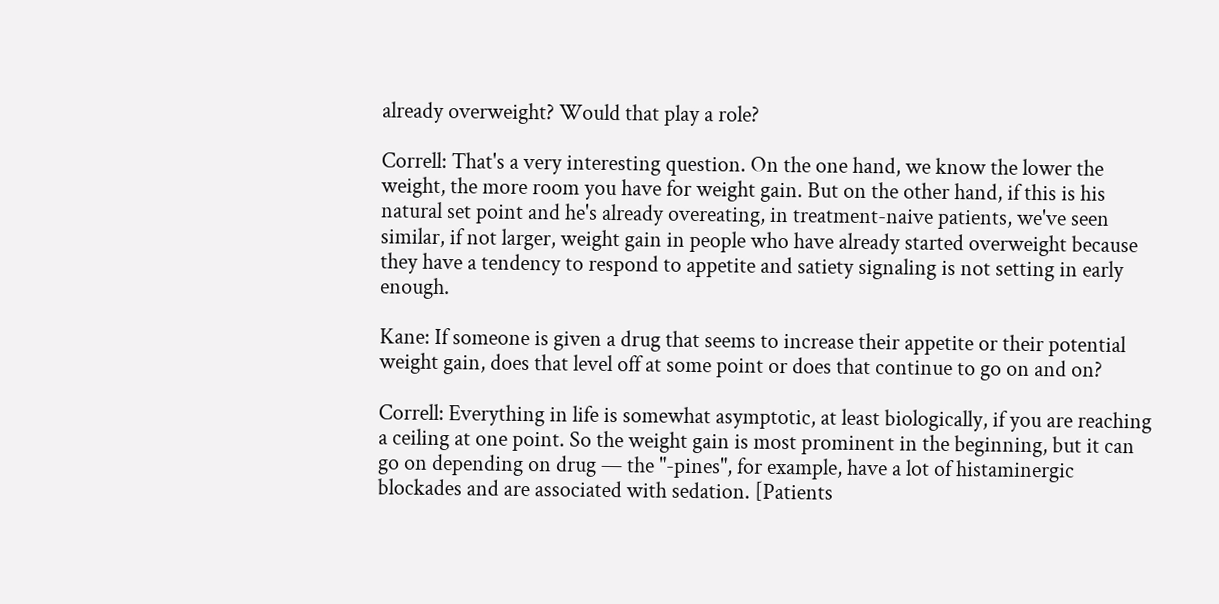already overweight? Would that play a role?

Correll: That's a very interesting question. On the one hand, we know the lower the weight, the more room you have for weight gain. But on the other hand, if this is his natural set point and he's already overeating, in treatment-naive patients, we've seen similar, if not larger, weight gain in people who have already started overweight because they have a tendency to respond to appetite and satiety signaling is not setting in early enough.

Kane: If someone is given a drug that seems to increase their appetite or their potential weight gain, does that level off at some point or does that continue to go on and on?

Correll: Everything in life is somewhat asymptotic, at least biologically, if you are reaching a ceiling at one point. So the weight gain is most prominent in the beginning, but it can go on depending on drug — the "-pines", for example, have a lot of histaminergic blockades and are associated with sedation. [Patients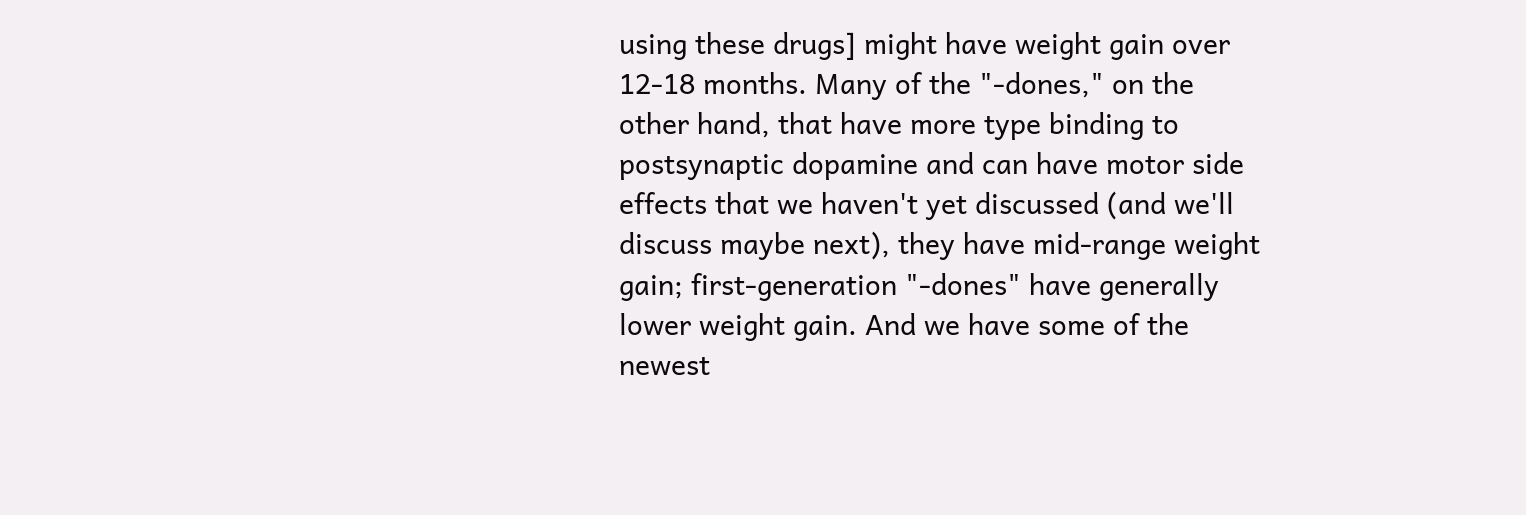using these drugs] might have weight gain over 12-18 months. Many of the "-dones," on the other hand, that have more type binding to postsynaptic dopamine and can have motor side effects that we haven't yet discussed (and we'll discuss maybe next), they have mid-range weight gain; first-generation "-dones" have generally lower weight gain. And we have some of the newest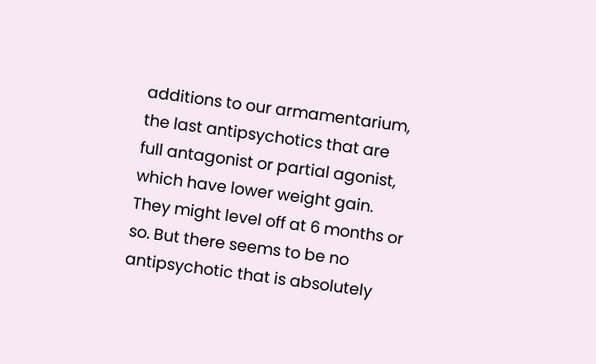additions to our armamentarium, the last antipsychotics that are full antagonist or partial agonist, which have lower weight gain. They might level off at 6 months or so. But there seems to be no antipsychotic that is absolutely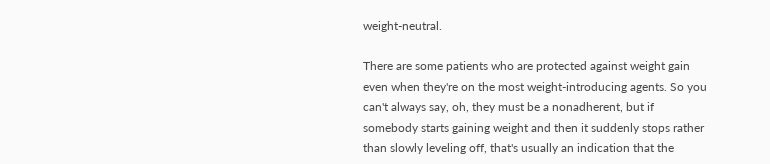weight-neutral.

There are some patients who are protected against weight gain even when they're on the most weight-introducing agents. So you can't always say, oh, they must be a nonadherent, but if somebody starts gaining weight and then it suddenly stops rather than slowly leveling off, that's usually an indication that the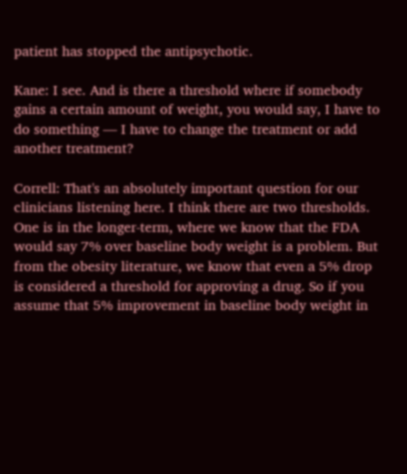patient has stopped the antipsychotic.

Kane: I see. And is there a threshold where if somebody gains a certain amount of weight, you would say, I have to do something — I have to change the treatment or add another treatment?

Correll: That's an absolutely important question for our clinicians listening here. I think there are two thresholds. One is in the longer-term, where we know that the FDA would say 7% over baseline body weight is a problem. But from the obesity literature, we know that even a 5% drop is considered a threshold for approving a drug. So if you assume that 5% improvement in baseline body weight in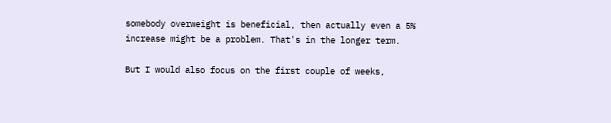somebody overweight is beneficial, then actually even a 5% increase might be a problem. That's in the longer term.

But I would also focus on the first couple of weeks,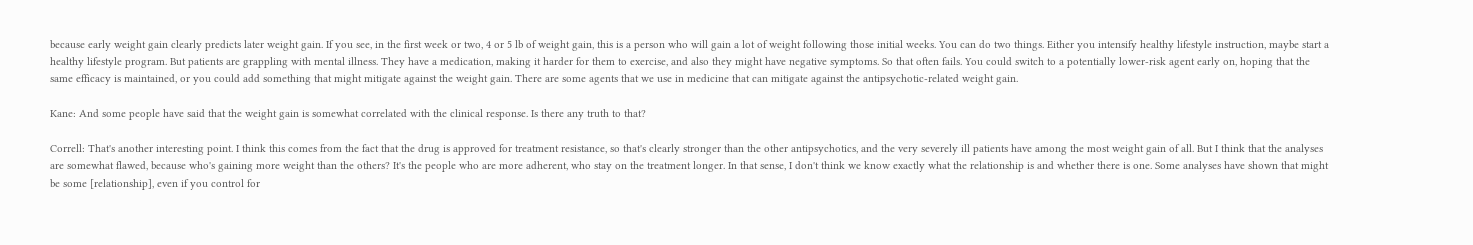because early weight gain clearly predicts later weight gain. If you see, in the first week or two, 4 or 5 lb of weight gain, this is a person who will gain a lot of weight following those initial weeks. You can do two things. Either you intensify healthy lifestyle instruction, maybe start a healthy lifestyle program. But patients are grappling with mental illness. They have a medication, making it harder for them to exercise, and also they might have negative symptoms. So that often fails. You could switch to a potentially lower-risk agent early on, hoping that the same efficacy is maintained, or you could add something that might mitigate against the weight gain. There are some agents that we use in medicine that can mitigate against the antipsychotic-related weight gain.

Kane: And some people have said that the weight gain is somewhat correlated with the clinical response. Is there any truth to that?

Correll: That's another interesting point. I think this comes from the fact that the drug is approved for treatment resistance, so that's clearly stronger than the other antipsychotics, and the very severely ill patients have among the most weight gain of all. But I think that the analyses are somewhat flawed, because who's gaining more weight than the others? It's the people who are more adherent, who stay on the treatment longer. In that sense, I don't think we know exactly what the relationship is and whether there is one. Some analyses have shown that might be some [relationship], even if you control for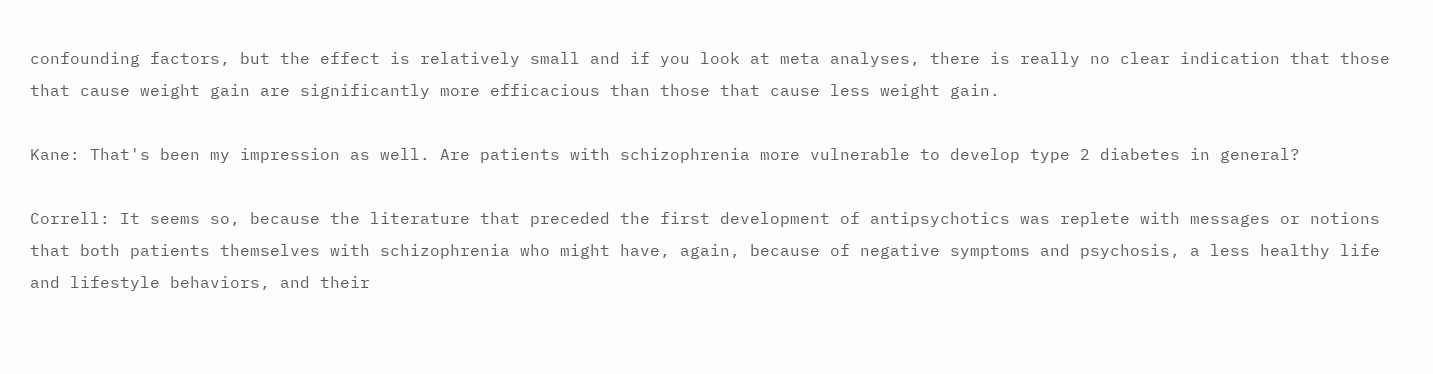confounding factors, but the effect is relatively small and if you look at meta analyses, there is really no clear indication that those that cause weight gain are significantly more efficacious than those that cause less weight gain.

Kane: That's been my impression as well. Are patients with schizophrenia more vulnerable to develop type 2 diabetes in general?

Correll: It seems so, because the literature that preceded the first development of antipsychotics was replete with messages or notions that both patients themselves with schizophrenia who might have, again, because of negative symptoms and psychosis, a less healthy life and lifestyle behaviors, and their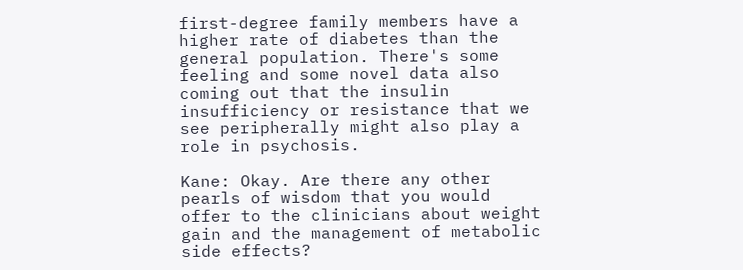first-degree family members have a higher rate of diabetes than the general population. There's some feeling and some novel data also coming out that the insulin insufficiency or resistance that we see peripherally might also play a role in psychosis.

Kane: Okay. Are there any other pearls of wisdom that you would offer to the clinicians about weight gain and the management of metabolic side effects?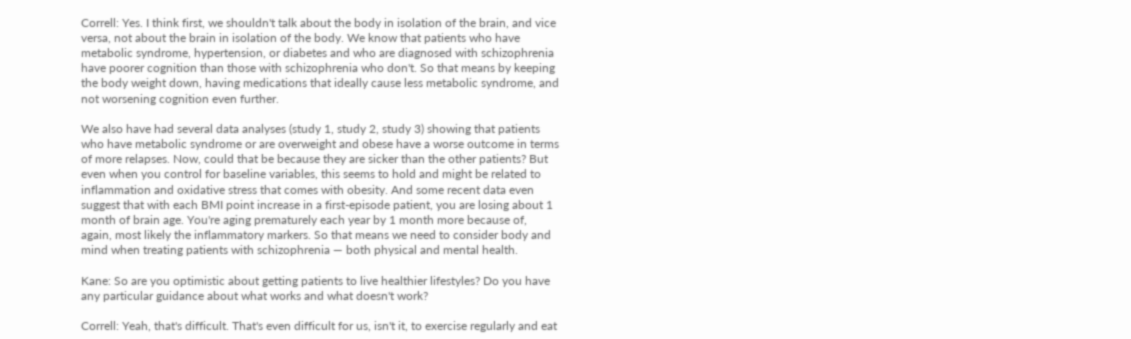Correll: Yes. I think first, we shouldn't talk about the body in isolation of the brain, and vice versa, not about the brain in isolation of the body. We know that patients who have metabolic syndrome, hypertension, or diabetes and who are diagnosed with schizophrenia have poorer cognition than those with schizophrenia who don't. So that means by keeping the body weight down, having medications that ideally cause less metabolic syndrome, and not worsening cognition even further.

We also have had several data analyses (study 1, study 2, study 3) showing that patients who have metabolic syndrome or are overweight and obese have a worse outcome in terms of more relapses. Now, could that be because they are sicker than the other patients? But even when you control for baseline variables, this seems to hold and might be related to inflammation and oxidative stress that comes with obesity. And some recent data even suggest that with each BMI point increase in a first-episode patient, you are losing about 1 month of brain age. You're aging prematurely each year by 1 month more because of, again, most likely the inflammatory markers. So that means we need to consider body and mind when treating patients with schizophrenia — both physical and mental health.

Kane: So are you optimistic about getting patients to live healthier lifestyles? Do you have any particular guidance about what works and what doesn't work?

Correll: Yeah, that's difficult. That's even difficult for us, isn't it, to exercise regularly and eat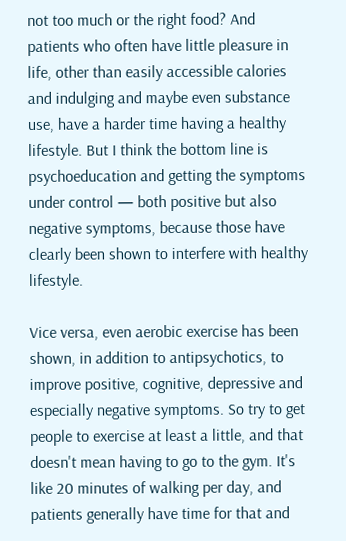not too much or the right food? And patients who often have little pleasure in life, other than easily accessible calories and indulging and maybe even substance use, have a harder time having a healthy lifestyle. But I think the bottom line is psychoeducation and getting the symptoms under control — both positive but also negative symptoms, because those have clearly been shown to interfere with healthy lifestyle.

Vice versa, even aerobic exercise has been shown, in addition to antipsychotics, to improve positive, cognitive, depressive and especially negative symptoms. So try to get people to exercise at least a little, and that doesn't mean having to go to the gym. It's like 20 minutes of walking per day, and patients generally have time for that and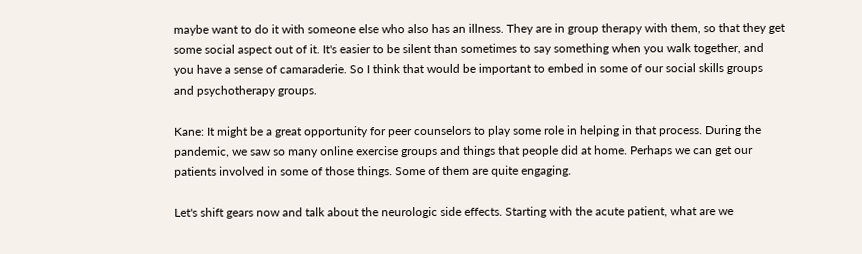maybe want to do it with someone else who also has an illness. They are in group therapy with them, so that they get some social aspect out of it. It's easier to be silent than sometimes to say something when you walk together, and you have a sense of camaraderie. So I think that would be important to embed in some of our social skills groups and psychotherapy groups.

Kane: It might be a great opportunity for peer counselors to play some role in helping in that process. During the pandemic, we saw so many online exercise groups and things that people did at home. Perhaps we can get our patients involved in some of those things. Some of them are quite engaging.

Let's shift gears now and talk about the neurologic side effects. Starting with the acute patient, what are we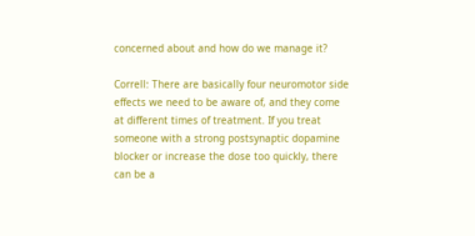concerned about and how do we manage it?

Correll: There are basically four neuromotor side effects we need to be aware of, and they come at different times of treatment. If you treat someone with a strong postsynaptic dopamine blocker or increase the dose too quickly, there can be a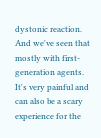dystonic reaction. And we've seen that mostly with first-generation agents. It's very painful and can also be a scary experience for the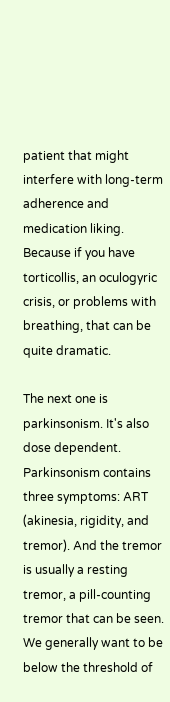patient that might interfere with long-term adherence and medication liking. Because if you have torticollis, an oculogyric crisis, or problems with breathing, that can be quite dramatic.

The next one is parkinsonism. It's also dose dependent. Parkinsonism contains three symptoms: ART (akinesia, rigidity, and tremor). And the tremor is usually a resting tremor, a pill-counting tremor that can be seen. We generally want to be below the threshold of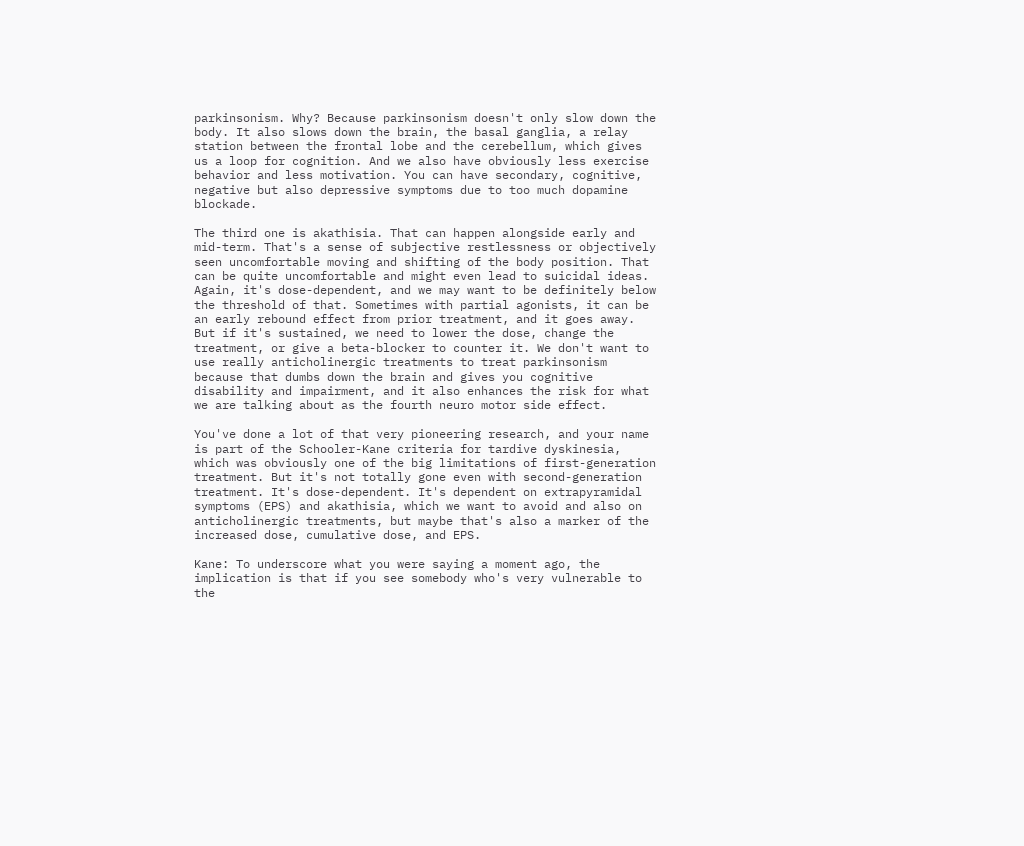parkinsonism. Why? Because parkinsonism doesn't only slow down the body. It also slows down the brain, the basal ganglia, a relay station between the frontal lobe and the cerebellum, which gives us a loop for cognition. And we also have obviously less exercise behavior and less motivation. You can have secondary, cognitive, negative but also depressive symptoms due to too much dopamine blockade.

The third one is akathisia. That can happen alongside early and mid-term. That's a sense of subjective restlessness or objectively seen uncomfortable moving and shifting of the body position. That can be quite uncomfortable and might even lead to suicidal ideas. Again, it's dose-dependent, and we may want to be definitely below the threshold of that. Sometimes with partial agonists, it can be an early rebound effect from prior treatment, and it goes away. But if it's sustained, we need to lower the dose, change the treatment, or give a beta-blocker to counter it. We don't want to use really anticholinergic treatments to treat parkinsonism because that dumbs down the brain and gives you cognitive disability and impairment, and it also enhances the risk for what we are talking about as the fourth neuro motor side effect.

You've done a lot of that very pioneering research, and your name is part of the Schooler-Kane criteria for tardive dyskinesia, which was obviously one of the big limitations of first-generation treatment. But it's not totally gone even with second-generation treatment. It's dose-dependent. It's dependent on extrapyramidal symptoms (EPS) and akathisia, which we want to avoid and also on anticholinergic treatments, but maybe that's also a marker of the increased dose, cumulative dose, and EPS.

Kane: To underscore what you were saying a moment ago, the implication is that if you see somebody who's very vulnerable to the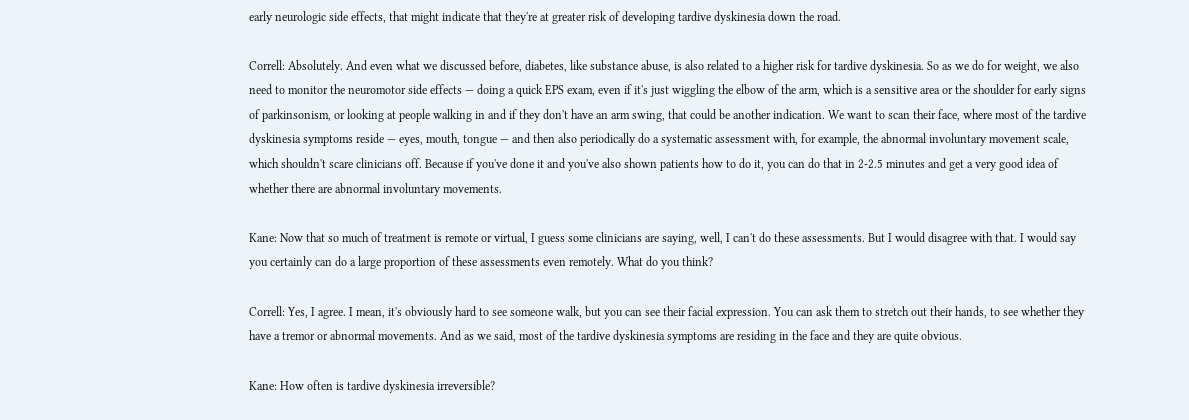early neurologic side effects, that might indicate that they're at greater risk of developing tardive dyskinesia down the road.

Correll: Absolutely. And even what we discussed before, diabetes, like substance abuse, is also related to a higher risk for tardive dyskinesia. So as we do for weight, we also need to monitor the neuromotor side effects — doing a quick EPS exam, even if it's just wiggling the elbow of the arm, which is a sensitive area or the shoulder for early signs of parkinsonism, or looking at people walking in and if they don't have an arm swing, that could be another indication. We want to scan their face, where most of the tardive dyskinesia symptoms reside — eyes, mouth, tongue — and then also periodically do a systematic assessment with, for example, the abnormal involuntary movement scale, which shouldn't scare clinicians off. Because if you've done it and you've also shown patients how to do it, you can do that in 2-2.5 minutes and get a very good idea of whether there are abnormal involuntary movements.

Kane: Now that so much of treatment is remote or virtual, I guess some clinicians are saying, well, I can't do these assessments. But I would disagree with that. I would say you certainly can do a large proportion of these assessments even remotely. What do you think?

Correll: Yes, I agree. I mean, it's obviously hard to see someone walk, but you can see their facial expression. You can ask them to stretch out their hands, to see whether they have a tremor or abnormal movements. And as we said, most of the tardive dyskinesia symptoms are residing in the face and they are quite obvious.

Kane: How often is tardive dyskinesia irreversible?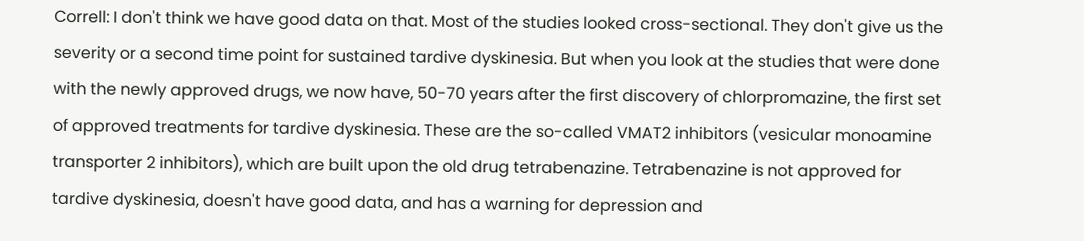Correll: I don't think we have good data on that. Most of the studies looked cross-sectional. They don't give us the severity or a second time point for sustained tardive dyskinesia. But when you look at the studies that were done with the newly approved drugs, we now have, 50-70 years after the first discovery of chlorpromazine, the first set of approved treatments for tardive dyskinesia. These are the so-called VMAT2 inhibitors (vesicular monoamine transporter 2 inhibitors), which are built upon the old drug tetrabenazine. Tetrabenazine is not approved for tardive dyskinesia, doesn't have good data, and has a warning for depression and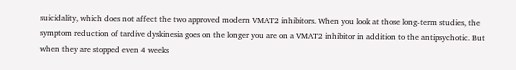suicidality, which does not affect the two approved modern VMAT2 inhibitors. When you look at those long-term studies, the symptom reduction of tardive dyskinesia goes on the longer you are on a VMAT2 inhibitor in addition to the antipsychotic. But when they are stopped even 4 weeks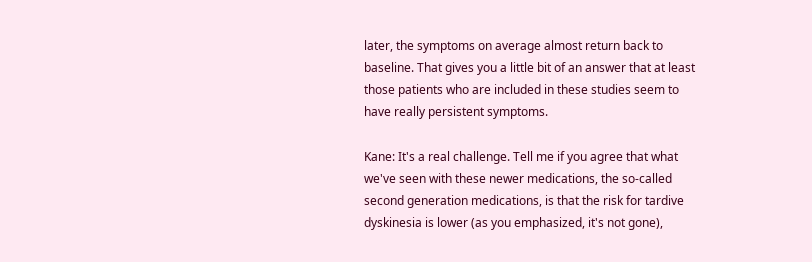later, the symptoms on average almost return back to baseline. That gives you a little bit of an answer that at least those patients who are included in these studies seem to have really persistent symptoms.

Kane: It's a real challenge. Tell me if you agree that what we've seen with these newer medications, the so-called second generation medications, is that the risk for tardive dyskinesia is lower (as you emphasized, it's not gone),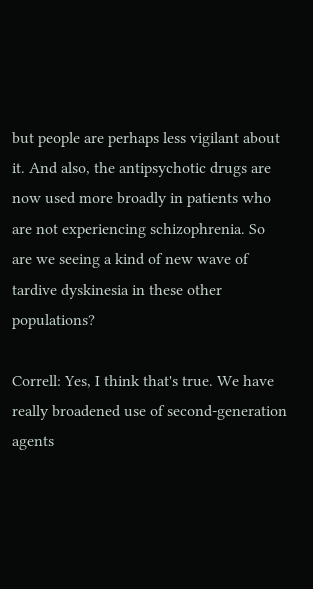but people are perhaps less vigilant about it. And also, the antipsychotic drugs are now used more broadly in patients who are not experiencing schizophrenia. So are we seeing a kind of new wave of tardive dyskinesia in these other populations?

Correll: Yes, I think that's true. We have really broadened use of second-generation agents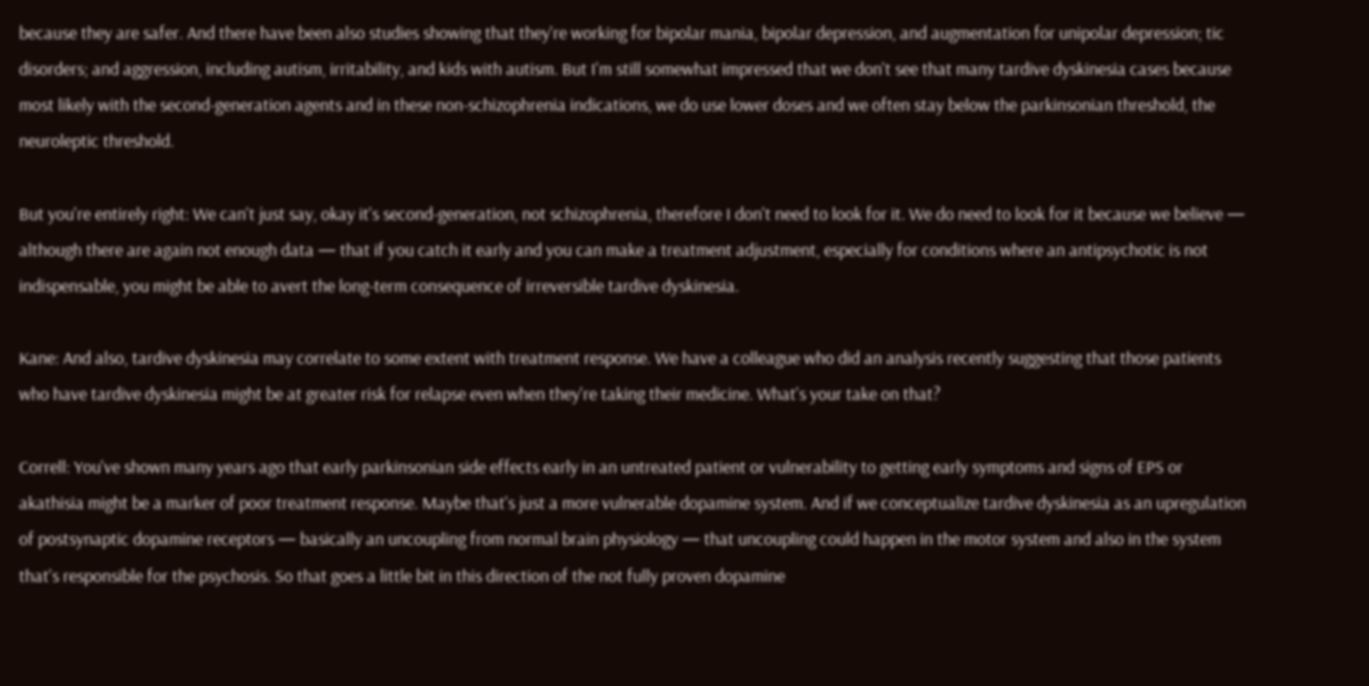because they are safer. And there have been also studies showing that they're working for bipolar mania, bipolar depression, and augmentation for unipolar depression; tic disorders; and aggression, including autism, irritability, and kids with autism. But I'm still somewhat impressed that we don't see that many tardive dyskinesia cases because most likely with the second-generation agents and in these non-schizophrenia indications, we do use lower doses and we often stay below the parkinsonian threshold, the neuroleptic threshold.

But you're entirely right: We can't just say, okay it's second-generation, not schizophrenia, therefore I don't need to look for it. We do need to look for it because we believe — although there are again not enough data — that if you catch it early and you can make a treatment adjustment, especially for conditions where an antipsychotic is not indispensable, you might be able to avert the long-term consequence of irreversible tardive dyskinesia.

Kane: And also, tardive dyskinesia may correlate to some extent with treatment response. We have a colleague who did an analysis recently suggesting that those patients who have tardive dyskinesia might be at greater risk for relapse even when they're taking their medicine. What's your take on that?

Correll: You've shown many years ago that early parkinsonian side effects early in an untreated patient or vulnerability to getting early symptoms and signs of EPS or akathisia might be a marker of poor treatment response. Maybe that's just a more vulnerable dopamine system. And if we conceptualize tardive dyskinesia as an upregulation of postsynaptic dopamine receptors — basically an uncoupling from normal brain physiology — that uncoupling could happen in the motor system and also in the system that's responsible for the psychosis. So that goes a little bit in this direction of the not fully proven dopamine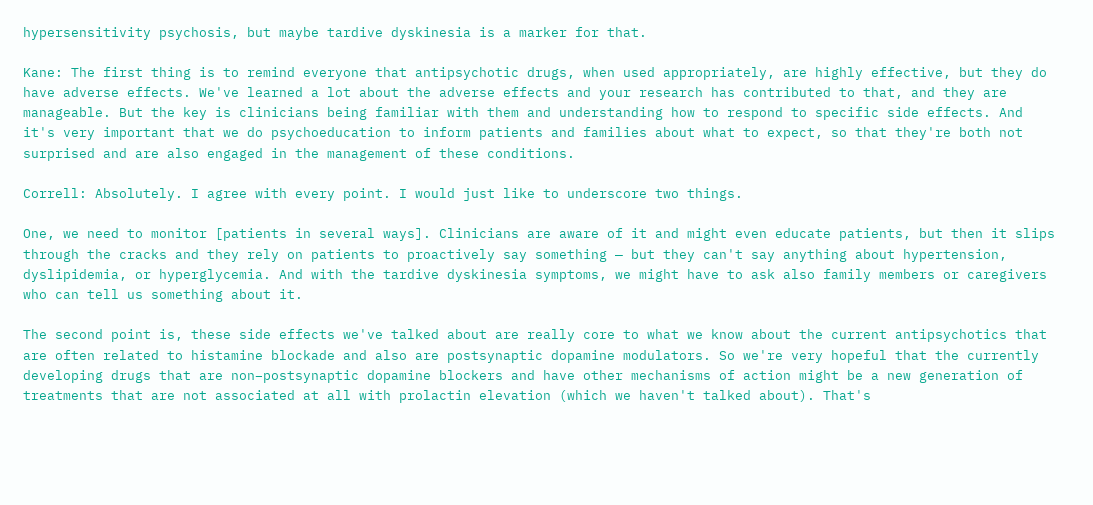hypersensitivity psychosis, but maybe tardive dyskinesia is a marker for that.

Kane: The first thing is to remind everyone that antipsychotic drugs, when used appropriately, are highly effective, but they do have adverse effects. We've learned a lot about the adverse effects and your research has contributed to that, and they are manageable. But the key is clinicians being familiar with them and understanding how to respond to specific side effects. And it's very important that we do psychoeducation to inform patients and families about what to expect, so that they're both not surprised and are also engaged in the management of these conditions.

Correll: Absolutely. I agree with every point. I would just like to underscore two things.

One, we need to monitor [patients in several ways]. Clinicians are aware of it and might even educate patients, but then it slips through the cracks and they rely on patients to proactively say something — but they can't say anything about hypertension, dyslipidemia, or hyperglycemia. And with the tardive dyskinesia symptoms, we might have to ask also family members or caregivers who can tell us something about it.

The second point is, these side effects we've talked about are really core to what we know about the current antipsychotics that are often related to histamine blockade and also are postsynaptic dopamine modulators. So we're very hopeful that the currently developing drugs that are non–postsynaptic dopamine blockers and have other mechanisms of action might be a new generation of treatments that are not associated at all with prolactin elevation (which we haven't talked about). That's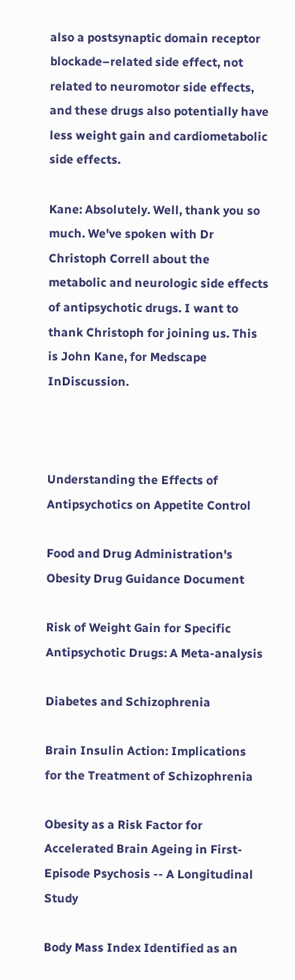also a postsynaptic domain receptor blockade–related side effect, not related to neuromotor side effects, and these drugs also potentially have less weight gain and cardiometabolic side effects.

Kane: Absolutely. Well, thank you so much. We've spoken with Dr Christoph Correll about the metabolic and neurologic side effects of antipsychotic drugs. I want to thank Christoph for joining us. This is John Kane, for Medscape InDiscussion.



Understanding the Effects of Antipsychotics on Appetite Control

Food and Drug Administration's Obesity Drug Guidance Document

Risk of Weight Gain for Specific Antipsychotic Drugs: A Meta-analysis

Diabetes and Schizophrenia

Brain Insulin Action: Implications for the Treatment of Schizophrenia

Obesity as a Risk Factor for Accelerated Brain Ageing in First-Episode Psychosis -- A Longitudinal Study

Body Mass Index Identified as an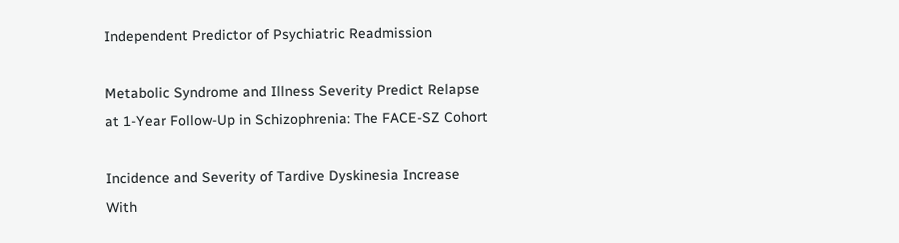Independent Predictor of Psychiatric Readmission

Metabolic Syndrome and Illness Severity Predict Relapse at 1-Year Follow-Up in Schizophrenia: The FACE-SZ Cohort

Incidence and Severity of Tardive Dyskinesia Increase With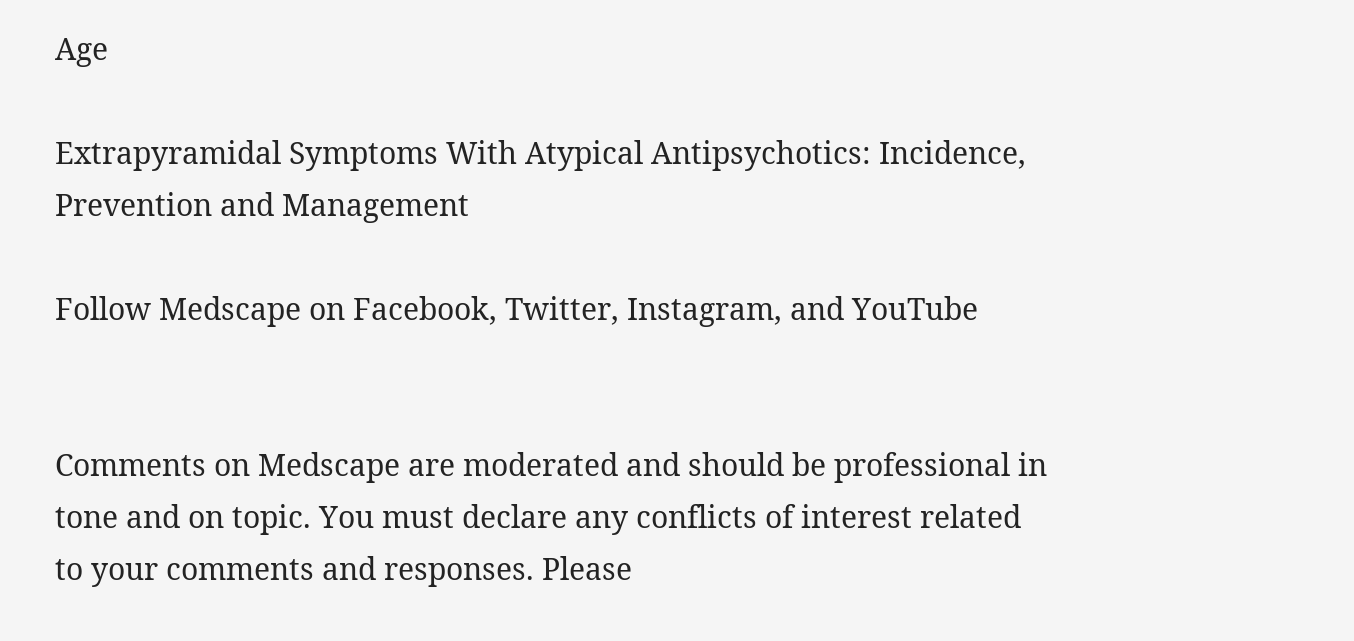Age

Extrapyramidal Symptoms With Atypical Antipsychotics: Incidence, Prevention and Management

Follow Medscape on Facebook, Twitter, Instagram, and YouTube


Comments on Medscape are moderated and should be professional in tone and on topic. You must declare any conflicts of interest related to your comments and responses. Please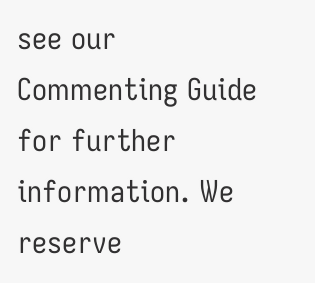see our Commenting Guide for further information. We reserve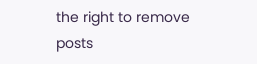the right to remove posts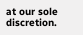at our sole discretion.